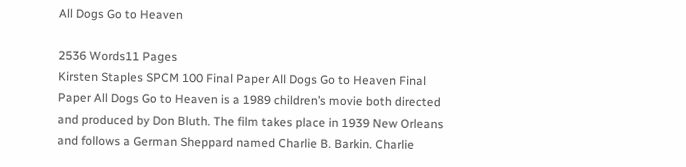All Dogs Go to Heaven

2536 Words11 Pages
Kirsten Staples SPCM 100 Final Paper All Dogs Go to Heaven Final Paper All Dogs Go to Heaven is a 1989 children’s movie both directed and produced by Don Bluth. The film takes place in 1939 New Orleans and follows a German Sheppard named Charlie B. Barkin. Charlie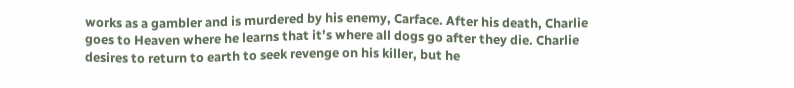works as a gambler and is murdered by his enemy, Carface. After his death, Charlie goes to Heaven where he learns that it’s where all dogs go after they die. Charlie desires to return to earth to seek revenge on his killer, but he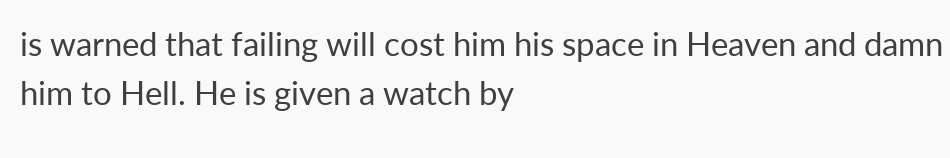is warned that failing will cost him his space in Heaven and damn him to Hell. He is given a watch by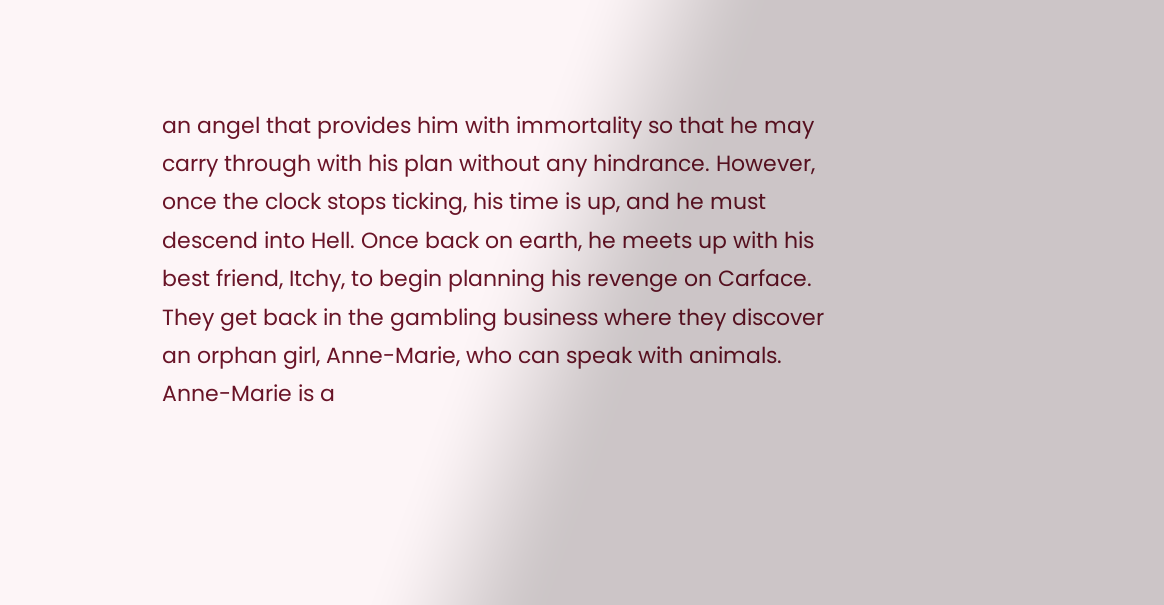an angel that provides him with immortality so that he may carry through with his plan without any hindrance. However, once the clock stops ticking, his time is up, and he must descend into Hell. Once back on earth, he meets up with his best friend, Itchy, to begin planning his revenge on Carface. They get back in the gambling business where they discover an orphan girl, Anne-Marie, who can speak with animals. Anne-Marie is a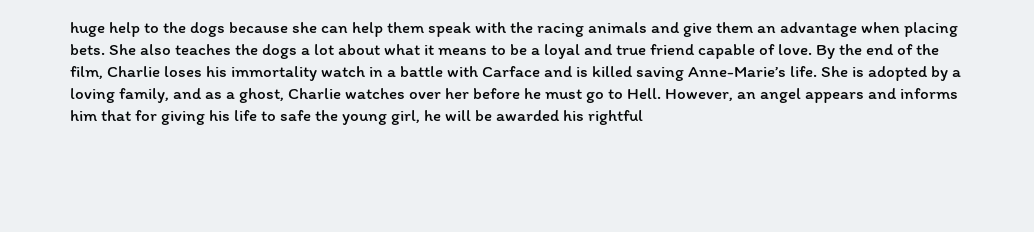huge help to the dogs because she can help them speak with the racing animals and give them an advantage when placing bets. She also teaches the dogs a lot about what it means to be a loyal and true friend capable of love. By the end of the film, Charlie loses his immortality watch in a battle with Carface and is killed saving Anne-Marie’s life. She is adopted by a loving family, and as a ghost, Charlie watches over her before he must go to Hell. However, an angel appears and informs him that for giving his life to safe the young girl, he will be awarded his rightful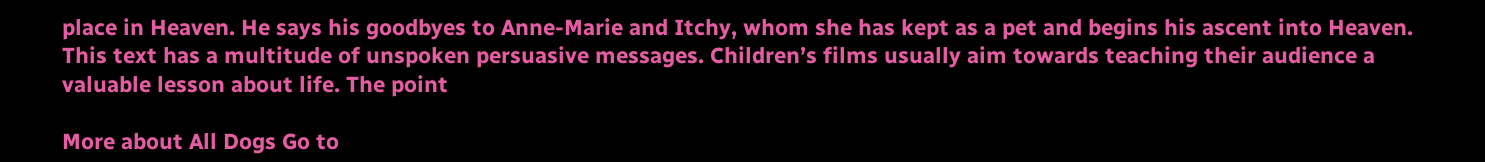place in Heaven. He says his goodbyes to Anne-Marie and Itchy, whom she has kept as a pet and begins his ascent into Heaven. This text has a multitude of unspoken persuasive messages. Children’s films usually aim towards teaching their audience a valuable lesson about life. The point

More about All Dogs Go to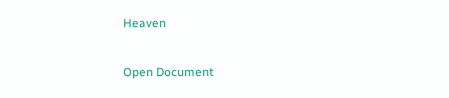Heaven

Open Document